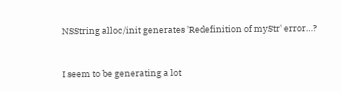NSString alloc/init generates 'Redefinition of myStr' error…?


I seem to be generating a lot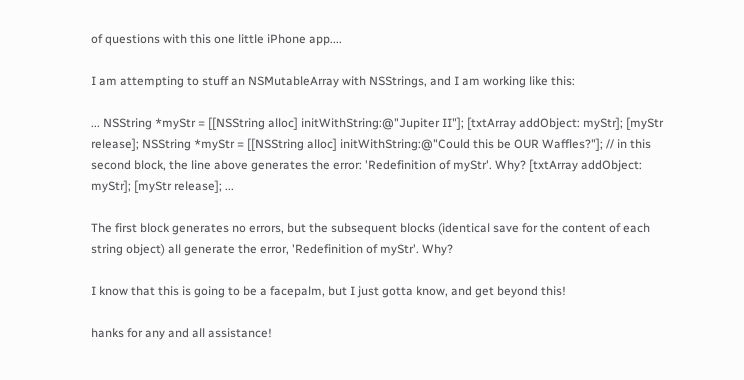of questions with this one little iPhone app....

I am attempting to stuff an NSMutableArray with NSStrings, and I am working like this:

... NSString *myStr = [[NSString alloc] initWithString:@"Jupiter II"]; [txtArray addObject: myStr]; [myStr release]; NSString *myStr = [[NSString alloc] initWithString:@"Could this be OUR Waffles?"]; // in this second block, the line above generates the error: 'Redefinition of myStr'. Why? [txtArray addObject: myStr]; [myStr release]; ...

The first block generates no errors, but the subsequent blocks (identical save for the content of each string object) all generate the error, 'Redefinition of myStr'. Why?

I know that this is going to be a facepalm, but I just gotta know, and get beyond this!

hanks for any and all assistance!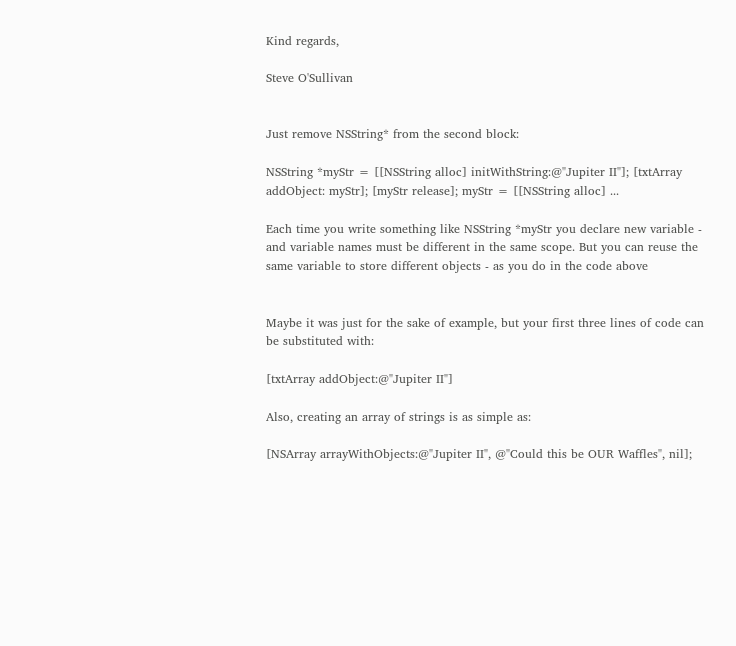Kind regards,

Steve O'Sullivan


Just remove NSString* from the second block:

NSString *myStr = [[NSString alloc] initWithString:@"Jupiter II"]; [txtArray addObject: myStr]; [myStr release]; myStr = [[NSString alloc] ...

Each time you write something like NSString *myStr you declare new variable - and variable names must be different in the same scope. But you can reuse the same variable to store different objects - as you do in the code above


Maybe it was just for the sake of example, but your first three lines of code can be substituted with:

[txtArray addObject:@"Jupiter II"]

Also, creating an array of strings is as simple as:

[NSArray arrayWithObjects:@"Jupiter II", @"Could this be OUR Waffles", nil];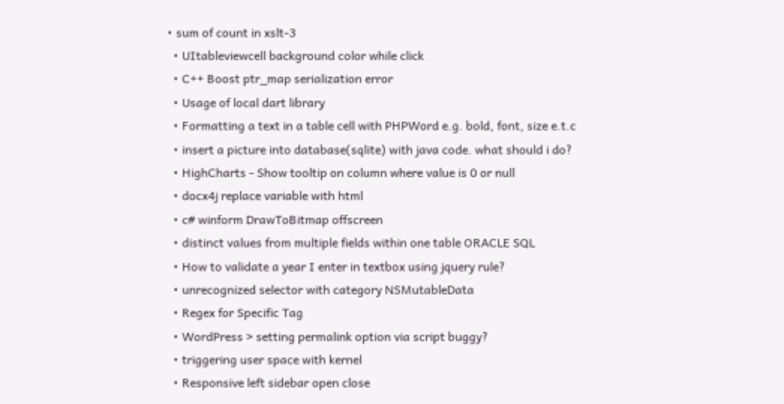• sum of count in xslt-3
  • UItableviewcell background color while click
  • C++ Boost ptr_map serialization error
  • Usage of local dart library
  • Formatting a text in a table cell with PHPWord e.g. bold, font, size e.t.c
  • insert a picture into database(sqlite) with java code. what should i do?
  • HighCharts - Show tooltip on column where value is 0 or null
  • docx4j replace variable with html
  • c# winform DrawToBitmap offscreen
  • distinct values from multiple fields within one table ORACLE SQL
  • How to validate a year I enter in textbox using jquery rule?
  • unrecognized selector with category NSMutableData
  • Regex for Specific Tag
  • WordPress > setting permalink option via script buggy?
  • triggering user space with kernel
  • Responsive left sidebar open close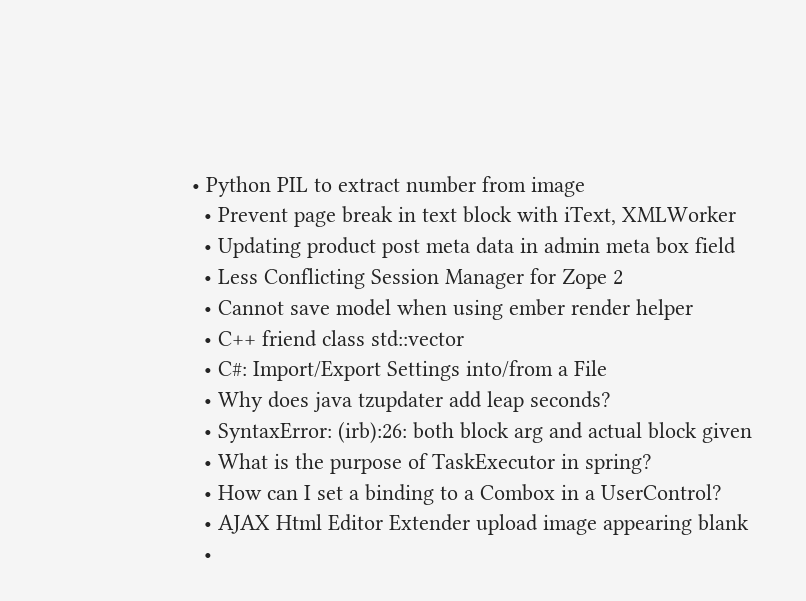• Python PIL to extract number from image
  • Prevent page break in text block with iText, XMLWorker
  • Updating product post meta data in admin meta box field
  • Less Conflicting Session Manager for Zope 2
  • Cannot save model when using ember render helper
  • C++ friend class std::vector
  • C#: Import/Export Settings into/from a File
  • Why does java tzupdater add leap seconds?
  • SyntaxError: (irb):26: both block arg and actual block given
  • What is the purpose of TaskExecutor in spring?
  • How can I set a binding to a Combox in a UserControl?
  • AJAX Html Editor Extender upload image appearing blank
  •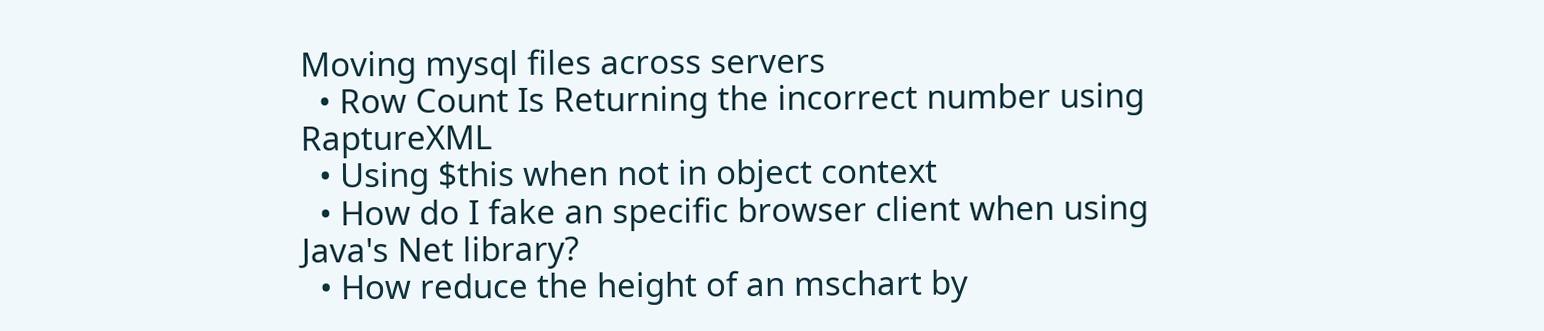Moving mysql files across servers
  • Row Count Is Returning the incorrect number using RaptureXML
  • Using $this when not in object context
  • How do I fake an specific browser client when using Java's Net library?
  • How reduce the height of an mschart by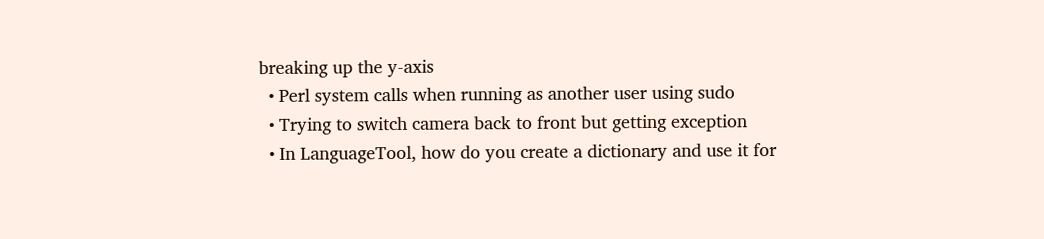breaking up the y-axis
  • Perl system calls when running as another user using sudo
  • Trying to switch camera back to front but getting exception
  • In LanguageTool, how do you create a dictionary and use it for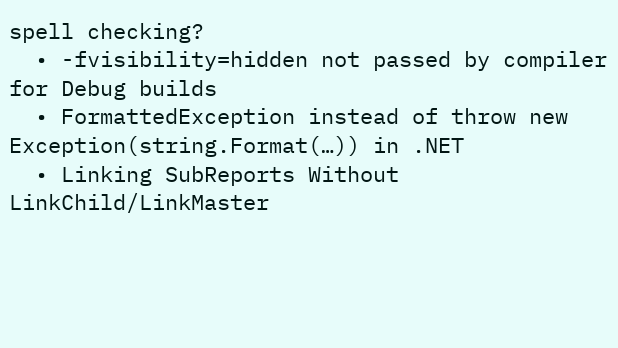spell checking?
  • -fvisibility=hidden not passed by compiler for Debug builds
  • FormattedException instead of throw new Exception(string.Format(…)) in .NET
  • Linking SubReports Without LinkChild/LinkMaster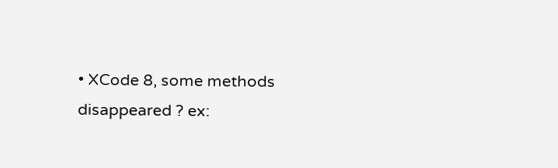• XCode 8, some methods disappeared ? ex: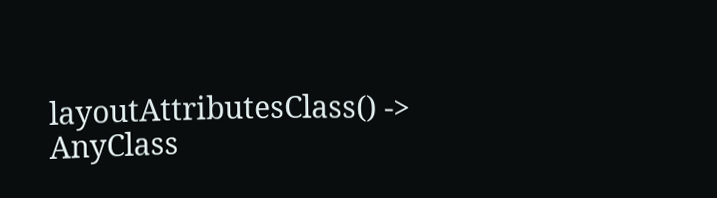layoutAttributesClass() -> AnyClass